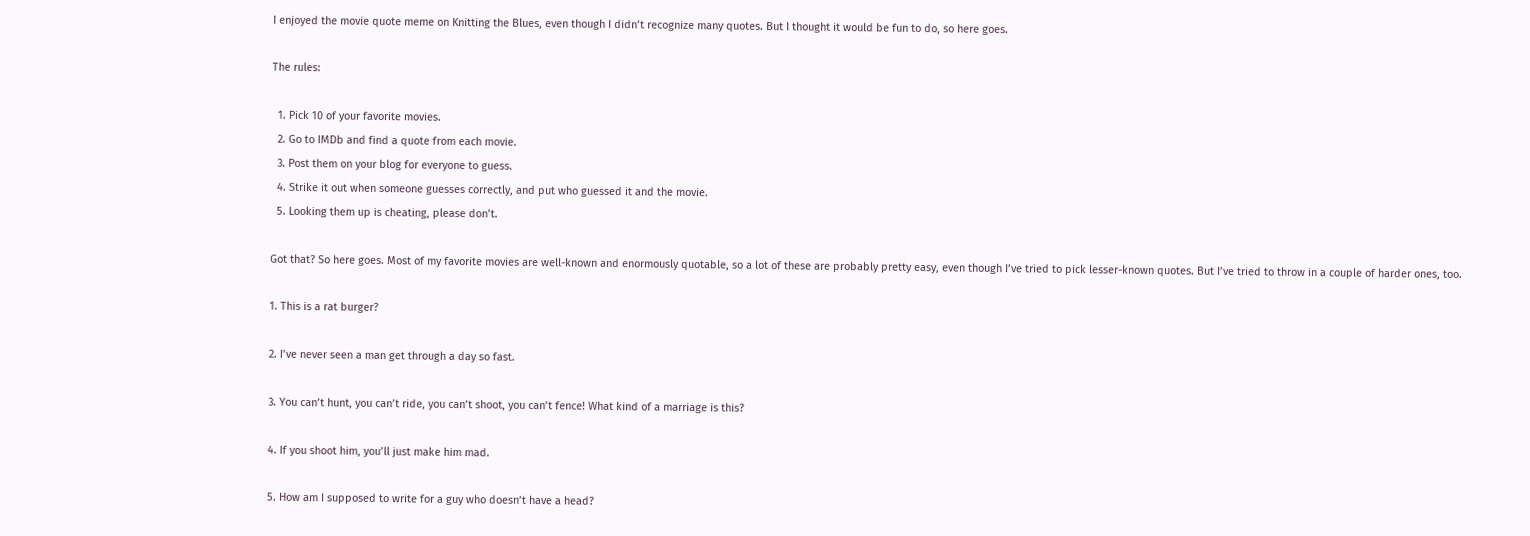I enjoyed the movie quote meme on Knitting the Blues, even though I didn’t recognize many quotes. But I thought it would be fun to do, so here goes.

The rules:

  1. Pick 10 of your favorite movies.
  2. Go to IMDb and find a quote from each movie.
  3. Post them on your blog for everyone to guess.
  4. Strike it out when someone guesses correctly, and put who guessed it and the movie.
  5. Looking them up is cheating, please don’t.

Got that? So here goes. Most of my favorite movies are well-known and enormously quotable, so a lot of these are probably pretty easy, even though I’ve tried to pick lesser-known quotes. But I’ve tried to throw in a couple of harder ones, too.

1. This is a rat burger?

2. I’ve never seen a man get through a day so fast.

3. You can’t hunt, you can’t ride, you can’t shoot, you can’t fence! What kind of a marriage is this?

4. If you shoot him, you’ll just make him mad.

5. How am I supposed to write for a guy who doesn’t have a head?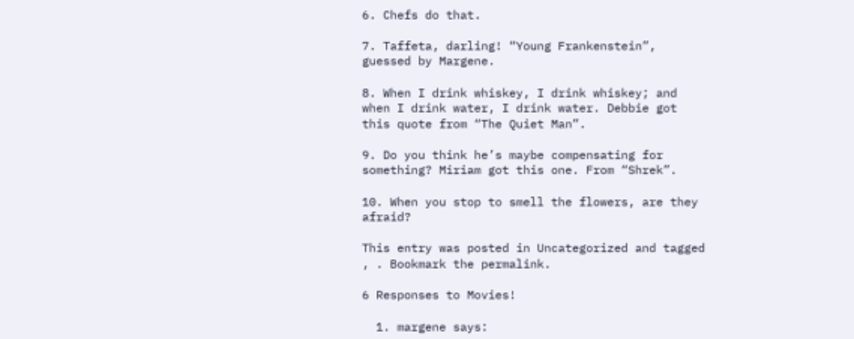6. Chefs do that.

7. Taffeta, darling! “Young Frankenstein”, guessed by Margene.

8. When I drink whiskey, I drink whiskey; and when I drink water, I drink water. Debbie got this quote from “The Quiet Man”.

9. Do you think he’s maybe compensating for something? Miriam got this one. From “Shrek”.

10. When you stop to smell the flowers, are they afraid?

This entry was posted in Uncategorized and tagged , . Bookmark the permalink.

6 Responses to Movies!

  1. margene says: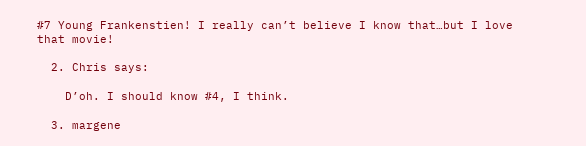#7 Young Frankenstien! I really can’t believe I know that…but I love that movie!

  2. Chris says:

    D’oh. I should know #4, I think.

  3. margene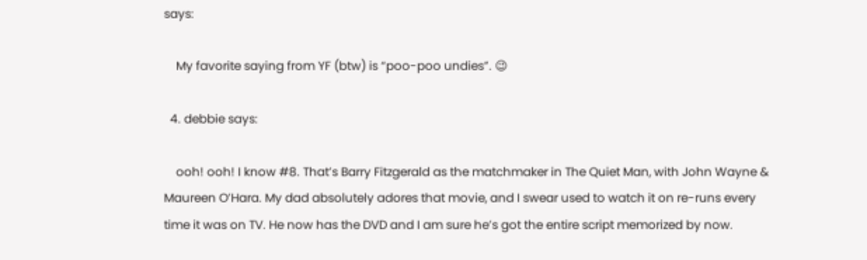says:

    My favorite saying from YF (btw) is “poo-poo undies”. 😉

  4. debbie says:

    ooh! ooh! I know #8. That’s Barry Fitzgerald as the matchmaker in The Quiet Man, with John Wayne & Maureen O’Hara. My dad absolutely adores that movie, and I swear used to watch it on re-runs every time it was on TV. He now has the DVD and I am sure he’s got the entire script memorized by now.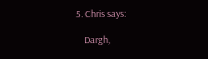5. Chris says:

    Dargh,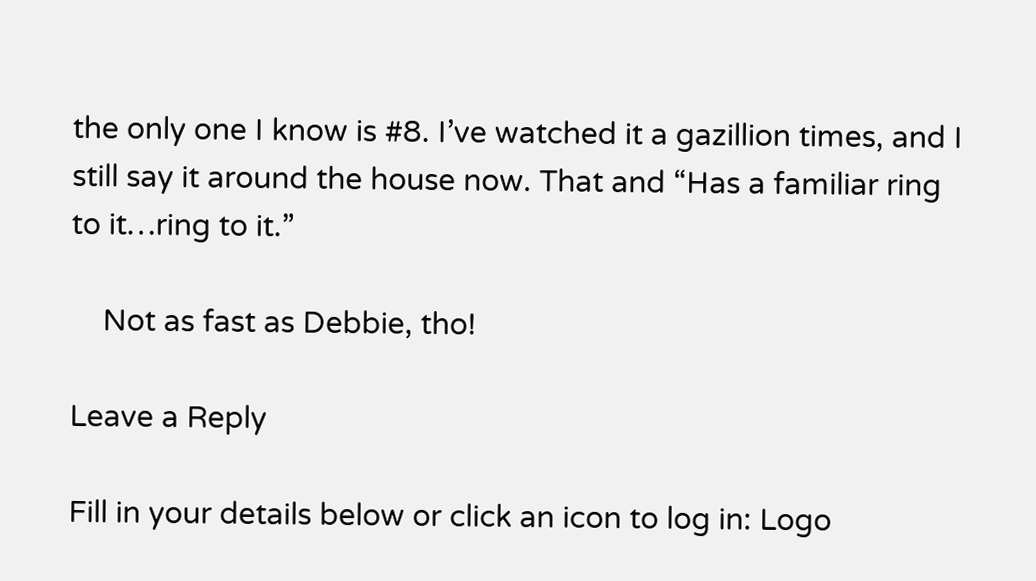the only one I know is #8. I’ve watched it a gazillion times, and I still say it around the house now. That and “Has a familiar ring to it…ring to it.”

    Not as fast as Debbie, tho!

Leave a Reply

Fill in your details below or click an icon to log in: Logo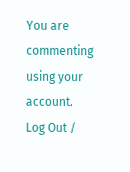You are commenting using your account. Log Out /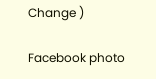Change )

Facebook photo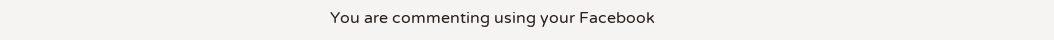You are commenting using your Facebook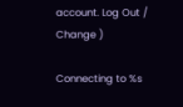account. Log Out /  Change )

Connecting to %s